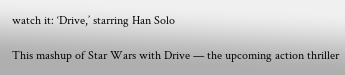watch it: ‘Drive,’ starring Han Solo

This mashup of Star Wars with Drive — the upcoming action thriller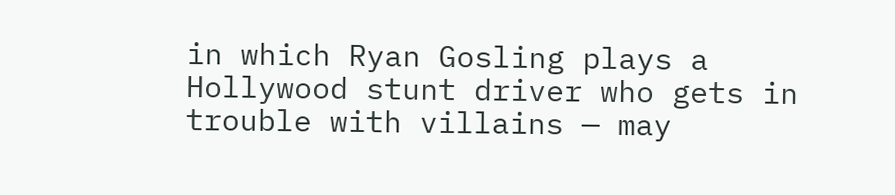in which Ryan Gosling plays a Hollywood stunt driver who gets in trouble with villains — may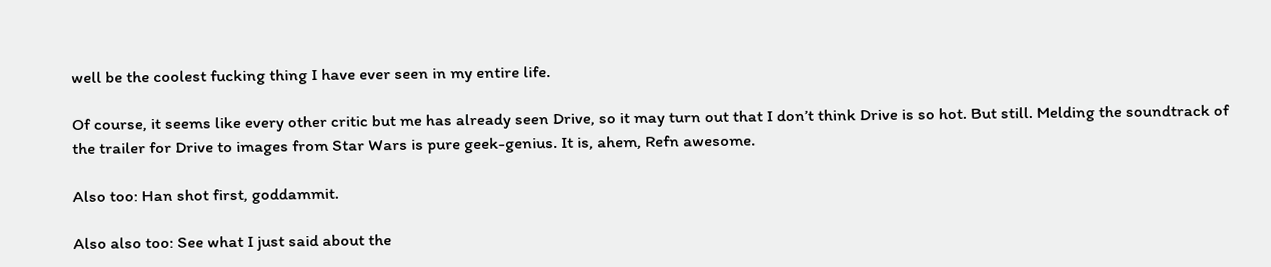well be the coolest fucking thing I have ever seen in my entire life.

Of course, it seems like every other critic but me has already seen Drive, so it may turn out that I don’t think Drive is so hot. But still. Melding the soundtrack of the trailer for Drive to images from Star Wars is pure geek-genius. It is, ahem, Refn awesome.

Also too: Han shot first, goddammit.

Also also too: See what I just said about the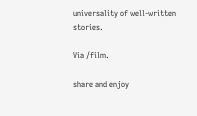universality of well-written stories.

Via /film.

share and enjoy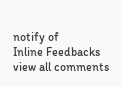notify of
Inline Feedbacks
view all comments